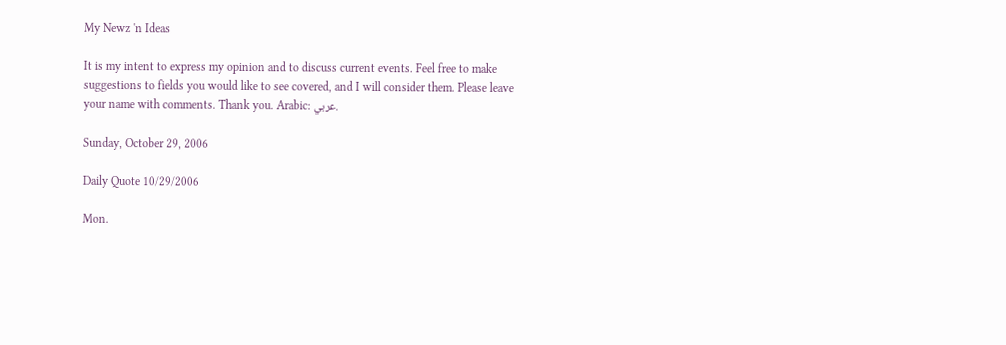My Newz 'n Ideas

It is my intent to express my opinion and to discuss current events. Feel free to make suggestions to fields you would like to see covered, and I will consider them. Please leave your name with comments. Thank you. Arabic: عربي.

Sunday, October 29, 2006

Daily Quote 10/29/2006

Mon.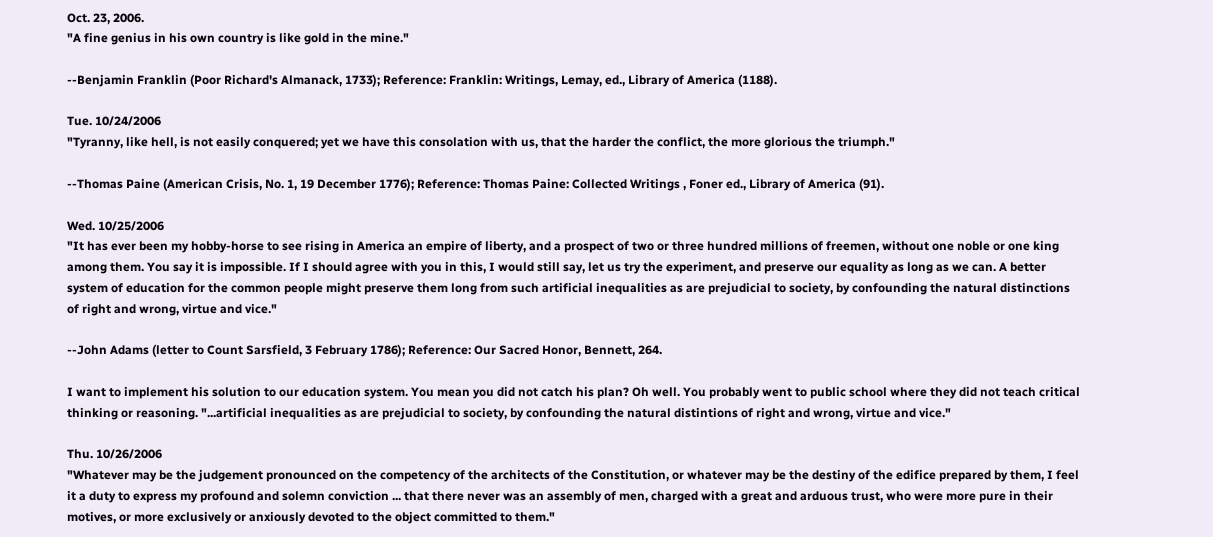Oct. 23, 2006.
"A fine genius in his own country is like gold in the mine."

--Benjamin Franklin (Poor Richard's Almanack, 1733); Reference: Franklin: Writings, Lemay, ed., Library of America (1188).

Tue. 10/24/2006
"Tyranny, like hell, is not easily conquered; yet we have this consolation with us, that the harder the conflict, the more glorious the triumph."

--Thomas Paine (American Crisis, No. 1, 19 December 1776); Reference: Thomas Paine: Collected Writings , Foner ed., Library of America (91).

Wed. 10/25/2006
"It has ever been my hobby-horse to see rising in America an empire of liberty, and a prospect of two or three hundred millions of freemen, without one noble or one king among them. You say it is impossible. If I should agree with you in this, I would still say, let us try the experiment, and preserve our equality as long as we can. A better system of education for the common people might preserve them long from such artificial inequalities as are prejudicial to society, by confounding the natural distinctions of right and wrong, virtue and vice."

--John Adams (letter to Count Sarsfield, 3 February 1786); Reference: Our Sacred Honor, Bennett, 264.

I want to implement his solution to our education system. You mean you did not catch his plan? Oh well. You probably went to public school where they did not teach critical thinking or reasoning. "...artificial inequalities as are prejudicial to society, by confounding the natural distintions of right and wrong, virtue and vice."

Thu. 10/26/2006
"Whatever may be the judgement pronounced on the competency of the architects of the Constitution, or whatever may be the destiny of the edifice prepared by them, I feel it a duty to express my profound and solemn conviction ... that there never was an assembly of men, charged with a great and arduous trust, who were more pure in their motives, or more exclusively or anxiously devoted to the object committed to them."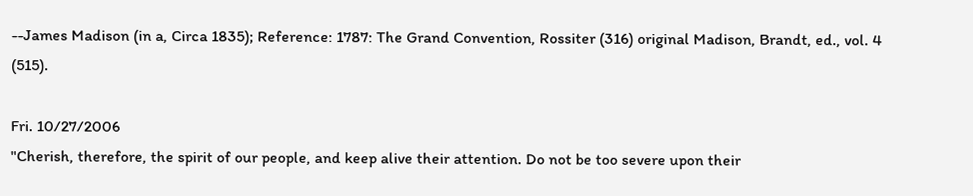--James Madison (in a, Circa 1835); Reference: 1787: The Grand Convention, Rossiter (316) original Madison, Brandt, ed., vol. 4 (515).

Fri. 10/27/2006
"Cherish, therefore, the spirit of our people, and keep alive their attention. Do not be too severe upon their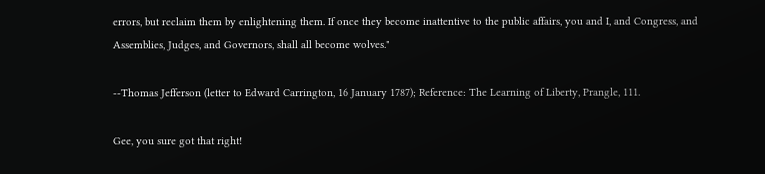errors, but reclaim them by enlightening them. If once they become inattentive to the public affairs, you and I, and Congress, and Assemblies, Judges, and Governors, shall all become wolves."

--Thomas Jefferson (letter to Edward Carrington, 16 January 1787); Reference: The Learning of Liberty, Prangle, 111.

Gee, you sure got that right!